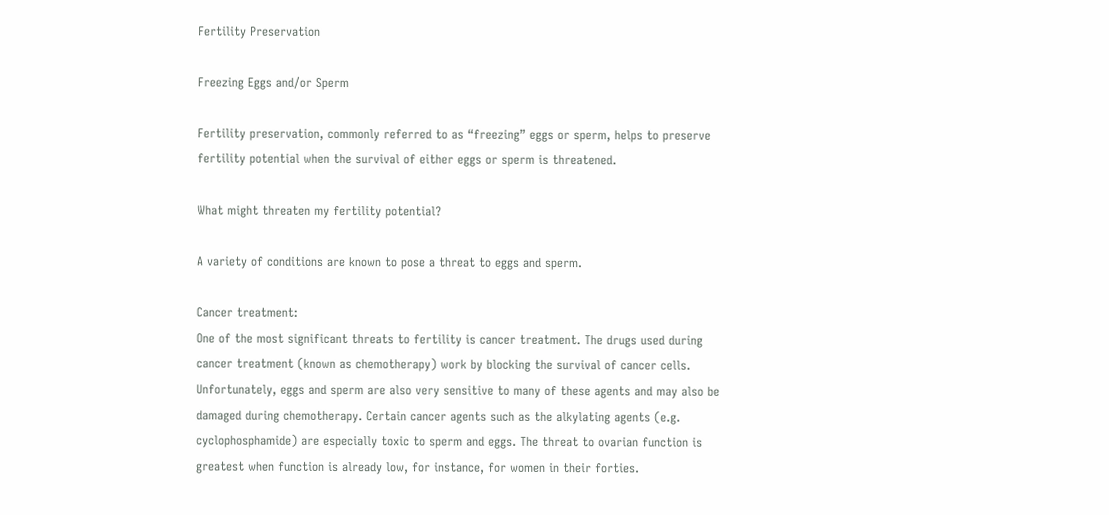Fertility Preservation

Freezing Eggs and/or Sperm

Fertility preservation, commonly referred to as “freezing” eggs or sperm, helps to preserve fertility potential when the survival of either eggs or sperm is threatened.

What might threaten my fertility potential?

A variety of conditions are known to pose a threat to eggs and sperm.

Cancer treatment:
One of the most significant threats to fertility is cancer treatment. The drugs used during cancer treatment (known as chemotherapy) work by blocking the survival of cancer cells. Unfortunately, eggs and sperm are also very sensitive to many of these agents and may also be damaged during chemotherapy. Certain cancer agents such as the alkylating agents (e.g. cyclophosphamide) are especially toxic to sperm and eggs. The threat to ovarian function is greatest when function is already low, for instance, for women in their forties.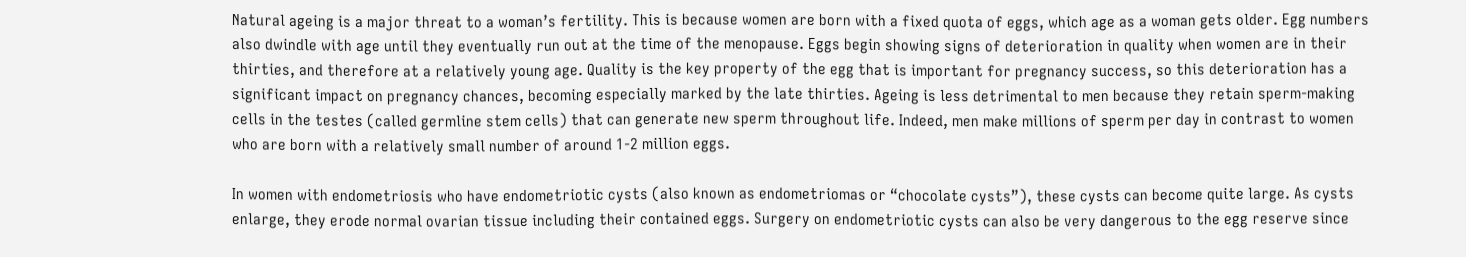Natural ageing is a major threat to a woman’s fertility. This is because women are born with a fixed quota of eggs, which age as a woman gets older. Egg numbers also dwindle with age until they eventually run out at the time of the menopause. Eggs begin showing signs of deterioration in quality when women are in their thirties, and therefore at a relatively young age. Quality is the key property of the egg that is important for pregnancy success, so this deterioration has a significant impact on pregnancy chances, becoming especially marked by the late thirties. Ageing is less detrimental to men because they retain sperm-making cells in the testes (called germline stem cells) that can generate new sperm throughout life. Indeed, men make millions of sperm per day in contrast to women who are born with a relatively small number of around 1-2 million eggs.

In women with endometriosis who have endometriotic cysts (also known as endometriomas or “chocolate cysts”), these cysts can become quite large. As cysts enlarge, they erode normal ovarian tissue including their contained eggs. Surgery on endometriotic cysts can also be very dangerous to the egg reserve since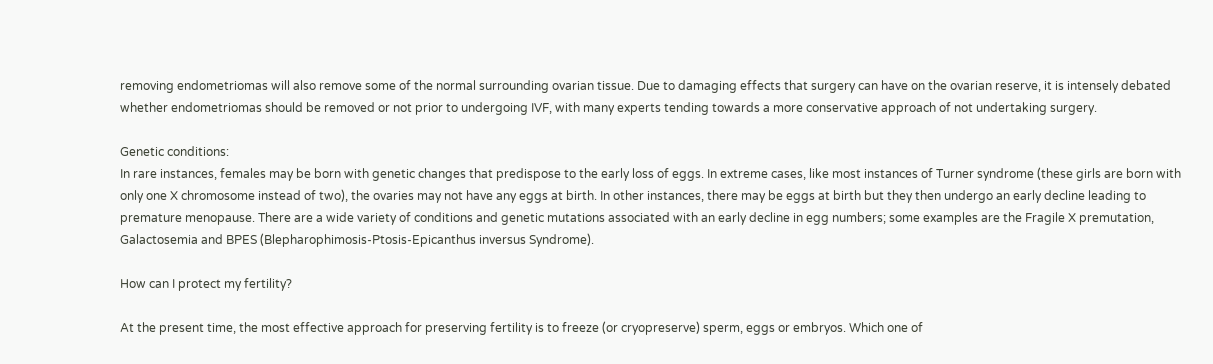removing endometriomas will also remove some of the normal surrounding ovarian tissue. Due to damaging effects that surgery can have on the ovarian reserve, it is intensely debated whether endometriomas should be removed or not prior to undergoing IVF, with many experts tending towards a more conservative approach of not undertaking surgery.

Genetic conditions:
In rare instances, females may be born with genetic changes that predispose to the early loss of eggs. In extreme cases, like most instances of Turner syndrome (these girls are born with only one X chromosome instead of two), the ovaries may not have any eggs at birth. In other instances, there may be eggs at birth but they then undergo an early decline leading to premature menopause. There are a wide variety of conditions and genetic mutations associated with an early decline in egg numbers; some examples are the Fragile X premutation, Galactosemia and BPES (Blepharophimosis-Ptosis-Epicanthus inversus Syndrome).

How can I protect my fertility?

At the present time, the most effective approach for preserving fertility is to freeze (or cryopreserve) sperm, eggs or embryos. Which one of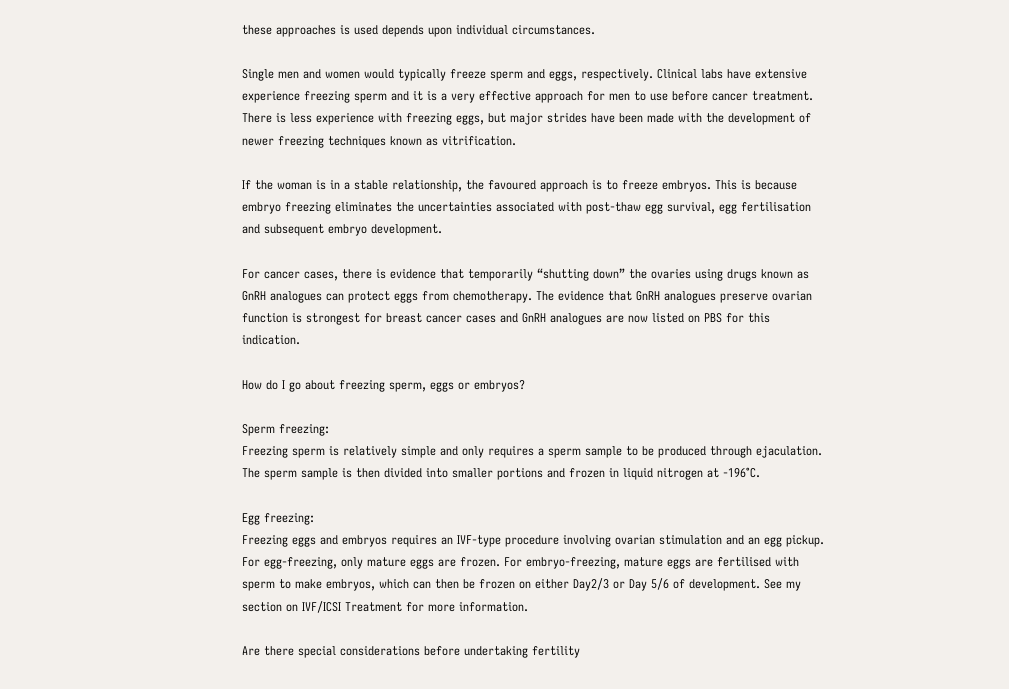these approaches is used depends upon individual circumstances.

Single men and women would typically freeze sperm and eggs, respectively. Clinical labs have extensive experience freezing sperm and it is a very effective approach for men to use before cancer treatment. There is less experience with freezing eggs, but major strides have been made with the development of newer freezing techniques known as vitrification.

If the woman is in a stable relationship, the favoured approach is to freeze embryos. This is because embryo freezing eliminates the uncertainties associated with post-thaw egg survival, egg fertilisation and subsequent embryo development.

For cancer cases, there is evidence that temporarily “shutting down” the ovaries using drugs known as GnRH analogues can protect eggs from chemotherapy. The evidence that GnRH analogues preserve ovarian function is strongest for breast cancer cases and GnRH analogues are now listed on PBS for this indication.

How do I go about freezing sperm, eggs or embryos?

Sperm freezing:
Freezing sperm is relatively simple and only requires a sperm sample to be produced through ejaculation. The sperm sample is then divided into smaller portions and frozen in liquid nitrogen at -196°C.

Egg freezing:
Freezing eggs and embryos requires an IVF-type procedure involving ovarian stimulation and an egg pickup. For egg-freezing, only mature eggs are frozen. For embryo-freezing, mature eggs are fertilised with sperm to make embryos, which can then be frozen on either Day2/3 or Day 5/6 of development. See my section on IVF/ICSI Treatment for more information.

Are there special considerations before undertaking fertility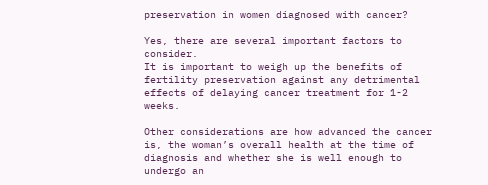preservation in women diagnosed with cancer?

Yes, there are several important factors to consider.
It is important to weigh up the benefits of fertility preservation against any detrimental effects of delaying cancer treatment for 1-2 weeks.

Other considerations are how advanced the cancer is, the woman’s overall health at the time of diagnosis and whether she is well enough to undergo an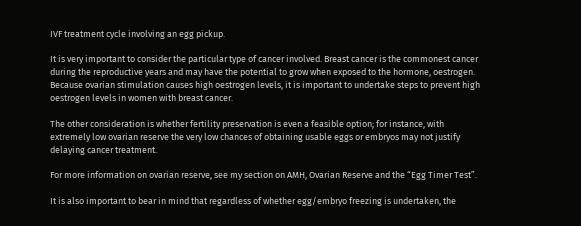IVF treatment cycle involving an egg pickup.

It is very important to consider the particular type of cancer involved. Breast cancer is the commonest cancer during the reproductive years and may have the potential to grow when exposed to the hormone, oestrogen. Because ovarian stimulation causes high oestrogen levels, it is important to undertake steps to prevent high oestrogen levels in women with breast cancer.

The other consideration is whether fertility preservation is even a feasible option; for instance, with extremely low ovarian reserve the very low chances of obtaining usable eggs or embryos may not justify delaying cancer treatment.

For more information on ovarian reserve, see my section on AMH, Ovarian Reserve and the “Egg Timer Test”.

It is also important to bear in mind that regardless of whether egg/embryo freezing is undertaken, the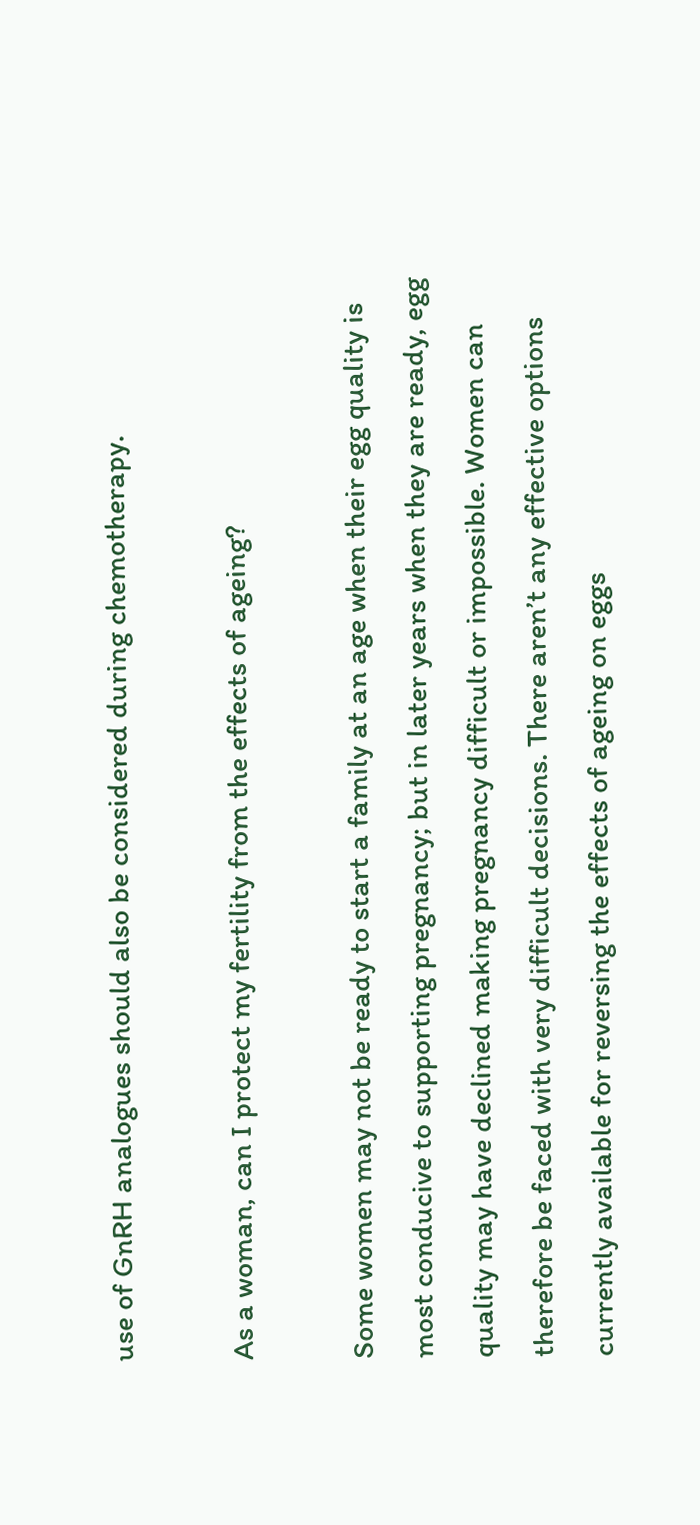use of GnRH analogues should also be considered during chemotherapy.

As a woman, can I protect my fertility from the effects of ageing?

Some women may not be ready to start a family at an age when their egg quality is most conducive to supporting pregnancy; but in later years when they are ready, egg quality may have declined making pregnancy difficult or impossible. Women can therefore be faced with very difficult decisions. There aren’t any effective options currently available for reversing the effects of ageing on eggs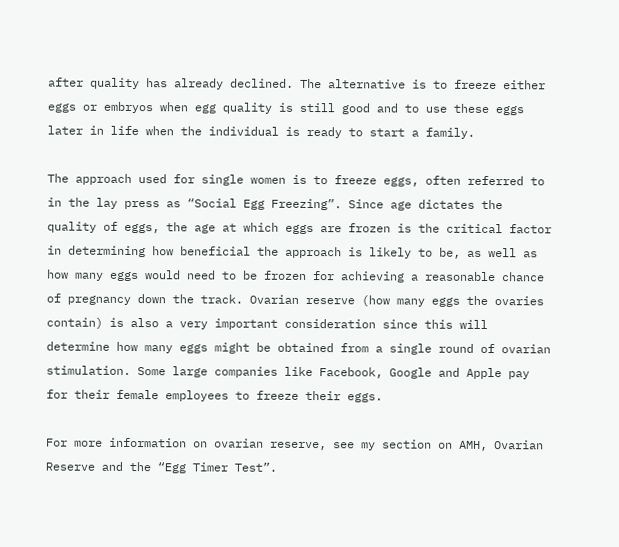after quality has already declined. The alternative is to freeze either eggs or embryos when egg quality is still good and to use these eggs later in life when the individual is ready to start a family.

The approach used for single women is to freeze eggs, often referred to in the lay press as “Social Egg Freezing”. Since age dictates the quality of eggs, the age at which eggs are frozen is the critical factor in determining how beneficial the approach is likely to be, as well as how many eggs would need to be frozen for achieving a reasonable chance of pregnancy down the track. Ovarian reserve (how many eggs the ovaries contain) is also a very important consideration since this will determine how many eggs might be obtained from a single round of ovarian stimulation. Some large companies like Facebook, Google and Apple pay for their female employees to freeze their eggs.

For more information on ovarian reserve, see my section on AMH, Ovarian Reserve and the “Egg Timer Test”.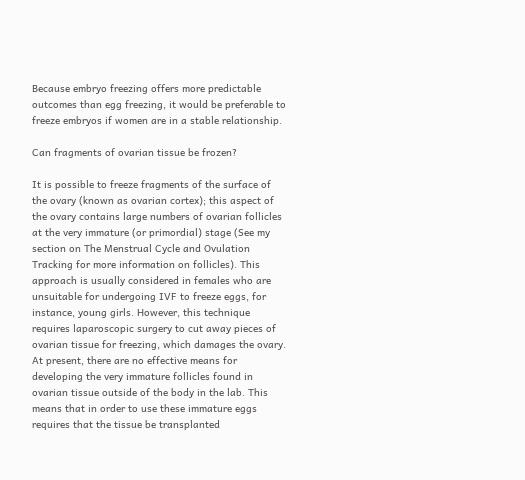Because embryo freezing offers more predictable outcomes than egg freezing, it would be preferable to freeze embryos if women are in a stable relationship.

Can fragments of ovarian tissue be frozen?

It is possible to freeze fragments of the surface of the ovary (known as ovarian cortex); this aspect of the ovary contains large numbers of ovarian follicles at the very immature (or primordial) stage (See my section on The Menstrual Cycle and Ovulation Tracking for more information on follicles). This approach is usually considered in females who are unsuitable for undergoing IVF to freeze eggs, for instance, young girls. However, this technique requires laparoscopic surgery to cut away pieces of ovarian tissue for freezing, which damages the ovary. At present, there are no effective means for developing the very immature follicles found in ovarian tissue outside of the body in the lab. This means that in order to use these immature eggs requires that the tissue be transplanted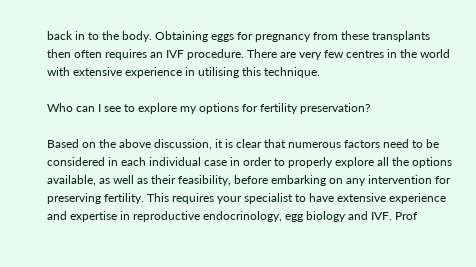back in to the body. Obtaining eggs for pregnancy from these transplants then often requires an IVF procedure. There are very few centres in the world with extensive experience in utilising this technique.

Who can I see to explore my options for fertility preservation?

Based on the above discussion, it is clear that numerous factors need to be considered in each individual case in order to properly explore all the options available, as well as their feasibility, before embarking on any intervention for preserving fertility. This requires your specialist to have extensive experience and expertise in reproductive endocrinology, egg biology and IVF. Prof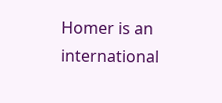Homer is an international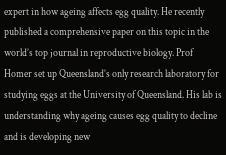expert in how ageing affects egg quality. He recently published a comprehensive paper on this topic in the world’s top journal in reproductive biology. Prof Homer set up Queensland’s only research laboratory for studying eggs at the University of Queensland. His lab is understanding why ageing causes egg quality to decline and is developing new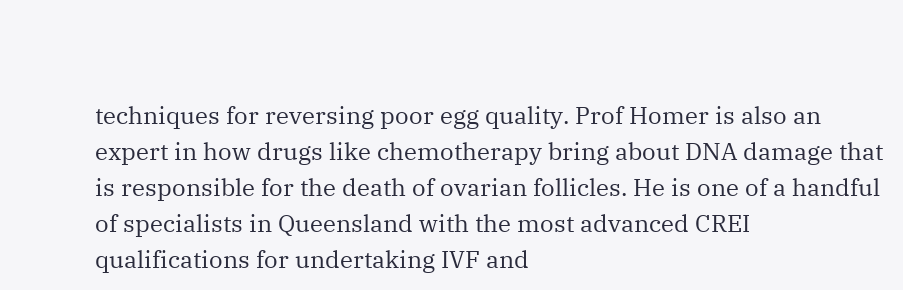techniques for reversing poor egg quality. Prof Homer is also an expert in how drugs like chemotherapy bring about DNA damage that is responsible for the death of ovarian follicles. He is one of a handful of specialists in Queensland with the most advanced CREI qualifications for undertaking IVF and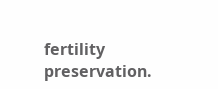fertility preservation.